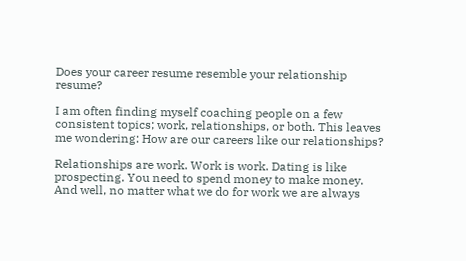Does your career resume resemble your relationship resume?

I am often finding myself coaching people on a few consistent topics; work, relationships, or both. This leaves me wondering: How are our careers like our relationships?

Relationships are work. Work is work. Dating is like prospecting. You need to spend money to make money. And well, no matter what we do for work we are always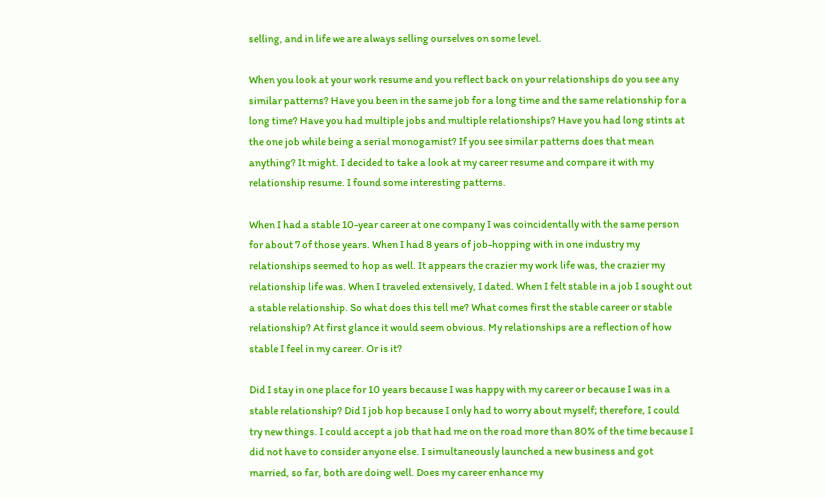selling, and in life we are always selling ourselves on some level.

When you look at your work resume and you reflect back on your relationships do you see any similar patterns? Have you been in the same job for a long time and the same relationship for a long time? Have you had multiple jobs and multiple relationships? Have you had long stints at the one job while being a serial monogamist? If you see similar patterns does that mean anything? It might. I decided to take a look at my career resume and compare it with my relationship resume. I found some interesting patterns.

When I had a stable 10-year career at one company I was coincidentally with the same person for about 7 of those years. When I had 8 years of job-hopping with in one industry my relationships seemed to hop as well. It appears the crazier my work life was, the crazier my relationship life was. When I traveled extensively, I dated. When I felt stable in a job I sought out a stable relationship. So what does this tell me? What comes first the stable career or stable relationship? At first glance it would seem obvious. My relationships are a reflection of how stable I feel in my career. Or is it?

Did I stay in one place for 10 years because I was happy with my career or because I was in a stable relationship? Did I job hop because I only had to worry about myself; therefore, I could try new things. I could accept a job that had me on the road more than 80% of the time because I did not have to consider anyone else. I simultaneously launched a new business and got married, so far, both are doing well. Does my career enhance my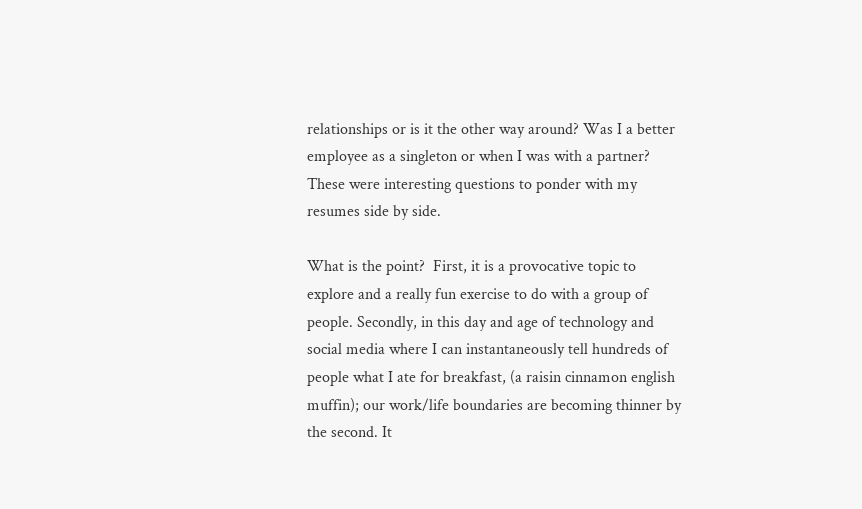relationships or is it the other way around? Was I a better employee as a singleton or when I was with a partner? These were interesting questions to ponder with my resumes side by side.

What is the point?  First, it is a provocative topic to explore and a really fun exercise to do with a group of people. Secondly, in this day and age of technology and social media where I can instantaneously tell hundreds of people what I ate for breakfast, (a raisin cinnamon english muffin); our work/life boundaries are becoming thinner by the second. It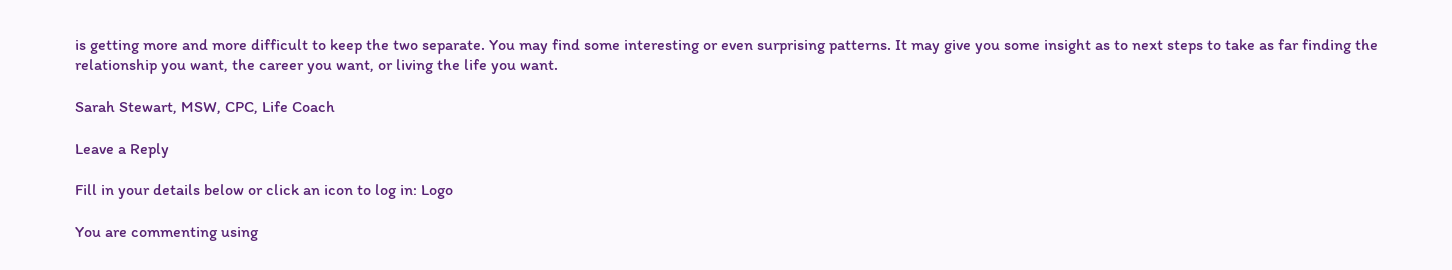is getting more and more difficult to keep the two separate. You may find some interesting or even surprising patterns. It may give you some insight as to next steps to take as far finding the relationship you want, the career you want, or living the life you want.

Sarah Stewart, MSW, CPC, Life Coach

Leave a Reply

Fill in your details below or click an icon to log in: Logo

You are commenting using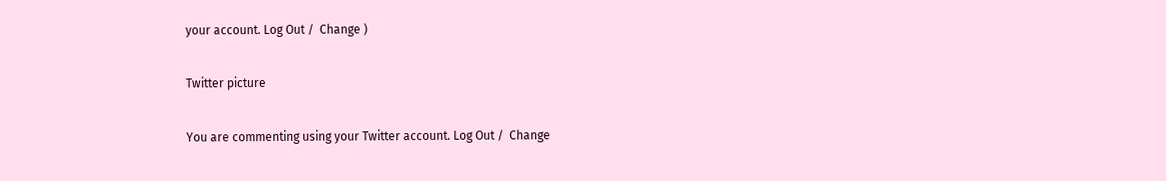your account. Log Out /  Change )

Twitter picture

You are commenting using your Twitter account. Log Out /  Change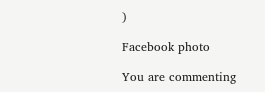)

Facebook photo

You are commenting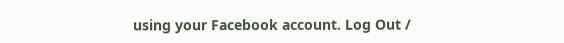using your Facebook account. Log Out /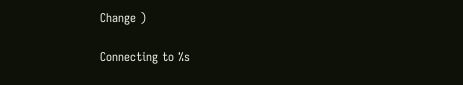Change )

Connecting to %s